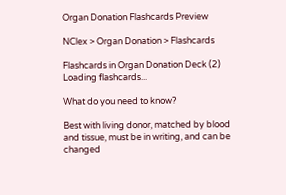Organ Donation Flashcards Preview

NClex > Organ Donation > Flashcards

Flashcards in Organ Donation Deck (2)
Loading flashcards...

What do you need to know?

Best with living donor, matched by blood and tissue, must be in writing, and can be changed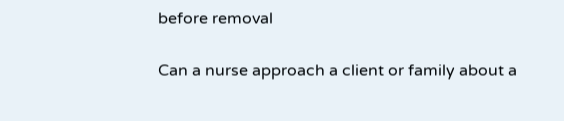before removal


Can a nurse approach a client or family about a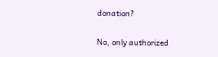donation?

No, only authorized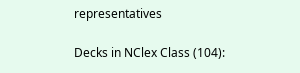representatives

Decks in NClex Class (104):